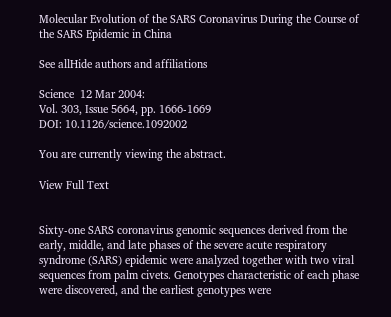Molecular Evolution of the SARS Coronavirus During the Course of the SARS Epidemic in China

See allHide authors and affiliations

Science  12 Mar 2004:
Vol. 303, Issue 5664, pp. 1666-1669
DOI: 10.1126/science.1092002

You are currently viewing the abstract.

View Full Text


Sixty-one SARS coronavirus genomic sequences derived from the early, middle, and late phases of the severe acute respiratory syndrome (SARS) epidemic were analyzed together with two viral sequences from palm civets. Genotypes characteristic of each phase were discovered, and the earliest genotypes were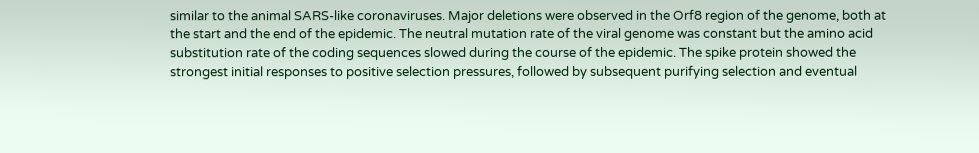similar to the animal SARS-like coronaviruses. Major deletions were observed in the Orf8 region of the genome, both at the start and the end of the epidemic. The neutral mutation rate of the viral genome was constant but the amino acid substitution rate of the coding sequences slowed during the course of the epidemic. The spike protein showed the strongest initial responses to positive selection pressures, followed by subsequent purifying selection and eventual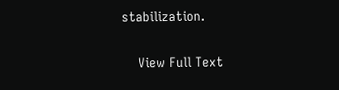stabilization.

    View Full Text